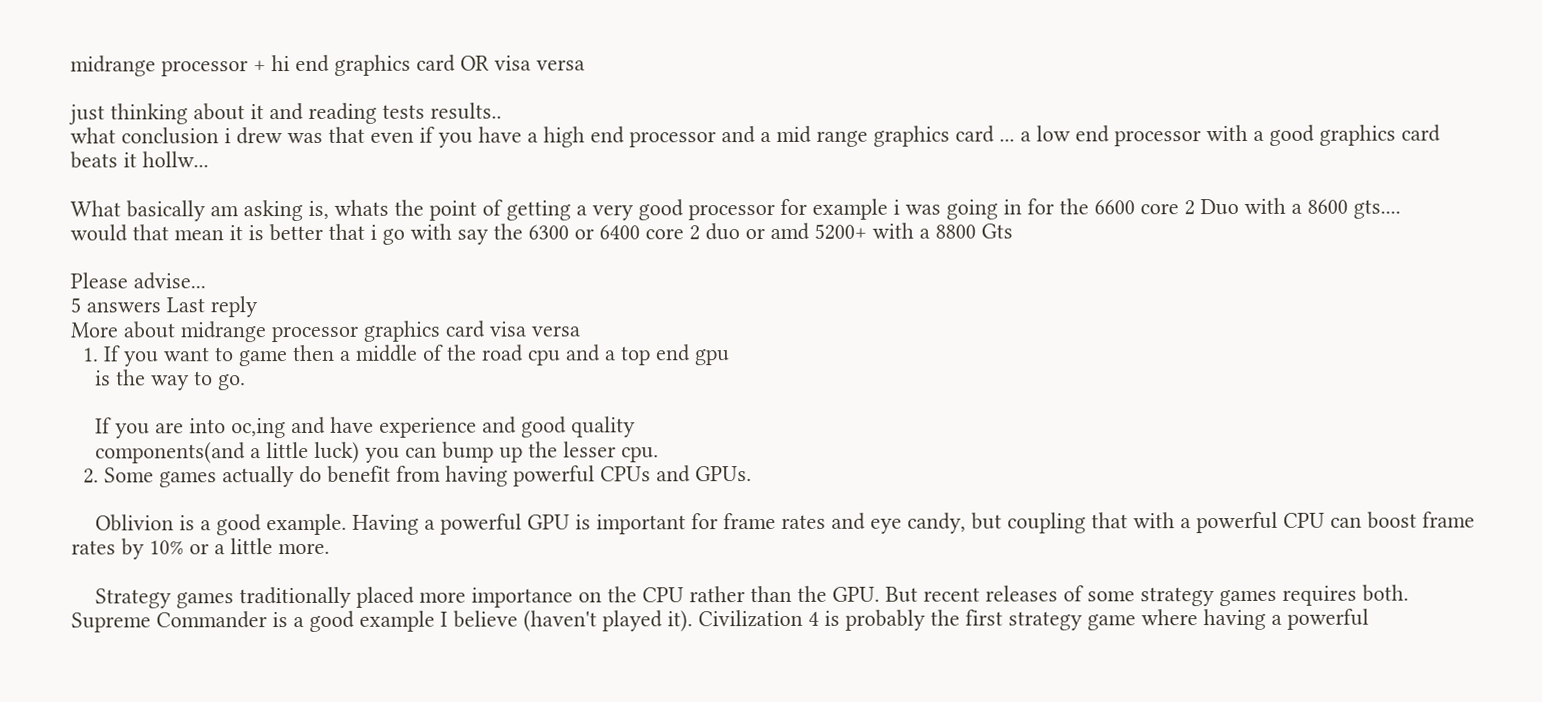midrange processor + hi end graphics card OR visa versa

just thinking about it and reading tests results..
what conclusion i drew was that even if you have a high end processor and a mid range graphics card ... a low end processor with a good graphics card beats it hollw...

What basically am asking is, whats the point of getting a very good processor for example i was going in for the 6600 core 2 Duo with a 8600 gts....
would that mean it is better that i go with say the 6300 or 6400 core 2 duo or amd 5200+ with a 8800 Gts

Please advise...
5 answers Last reply
More about midrange processor graphics card visa versa
  1. If you want to game then a middle of the road cpu and a top end gpu
    is the way to go.

    If you are into oc,ing and have experience and good quality
    components(and a little luck) you can bump up the lesser cpu.
  2. Some games actually do benefit from having powerful CPUs and GPUs.

    Oblivion is a good example. Having a powerful GPU is important for frame rates and eye candy, but coupling that with a powerful CPU can boost frame rates by 10% or a little more.

    Strategy games traditionally placed more importance on the CPU rather than the GPU. But recent releases of some strategy games requires both. Supreme Commander is a good example I believe (haven't played it). Civilization 4 is probably the first strategy game where having a powerful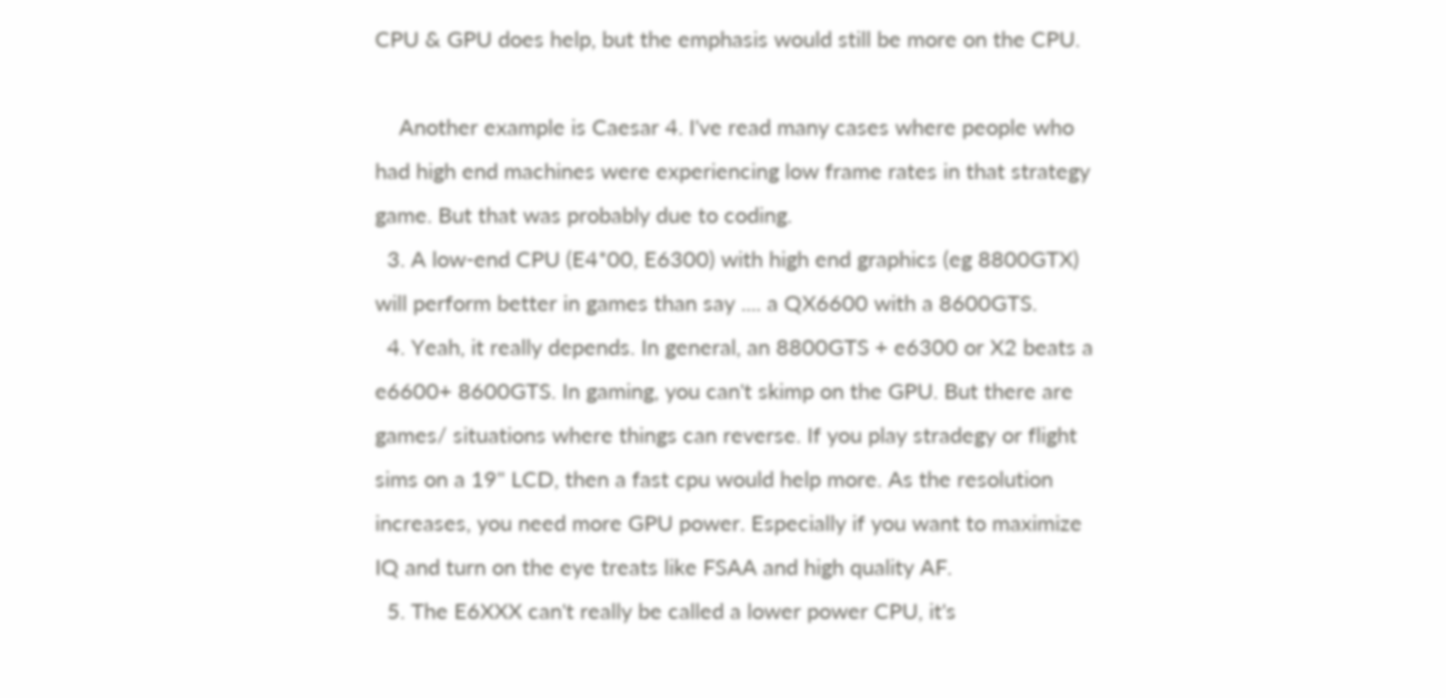CPU & GPU does help, but the emphasis would still be more on the CPU.

    Another example is Caesar 4. I've read many cases where people who had high end machines were experiencing low frame rates in that strategy game. But that was probably due to coding.
  3. A low-end CPU (E4*00, E6300) with high end graphics (eg 8800GTX) will perform better in games than say .... a QX6600 with a 8600GTS.
  4. Yeah, it really depends. In general, an 8800GTS + e6300 or X2 beats a e6600+ 8600GTS. In gaming, you can't skimp on the GPU. But there are games/ situations where things can reverse. If you play stradegy or flight sims on a 19" LCD, then a fast cpu would help more. As the resolution increases, you need more GPU power. Especially if you want to maximize IQ and turn on the eye treats like FSAA and high quality AF.
  5. The E6XXX can't really be called a lower power CPU, it's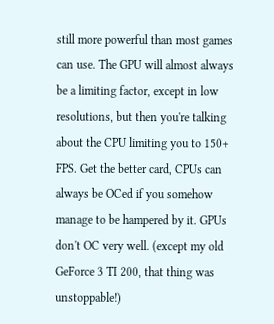still more powerful than most games can use. The GPU will almost always be a limiting factor, except in low resolutions, but then you're talking about the CPU limiting you to 150+ FPS. Get the better card, CPUs can always be OCed if you somehow manage to be hampered by it. GPUs don't OC very well. (except my old GeForce 3 TI 200, that thing was unstoppable!)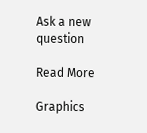Ask a new question

Read More

Graphics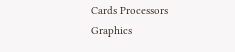Cards Processors Graphics